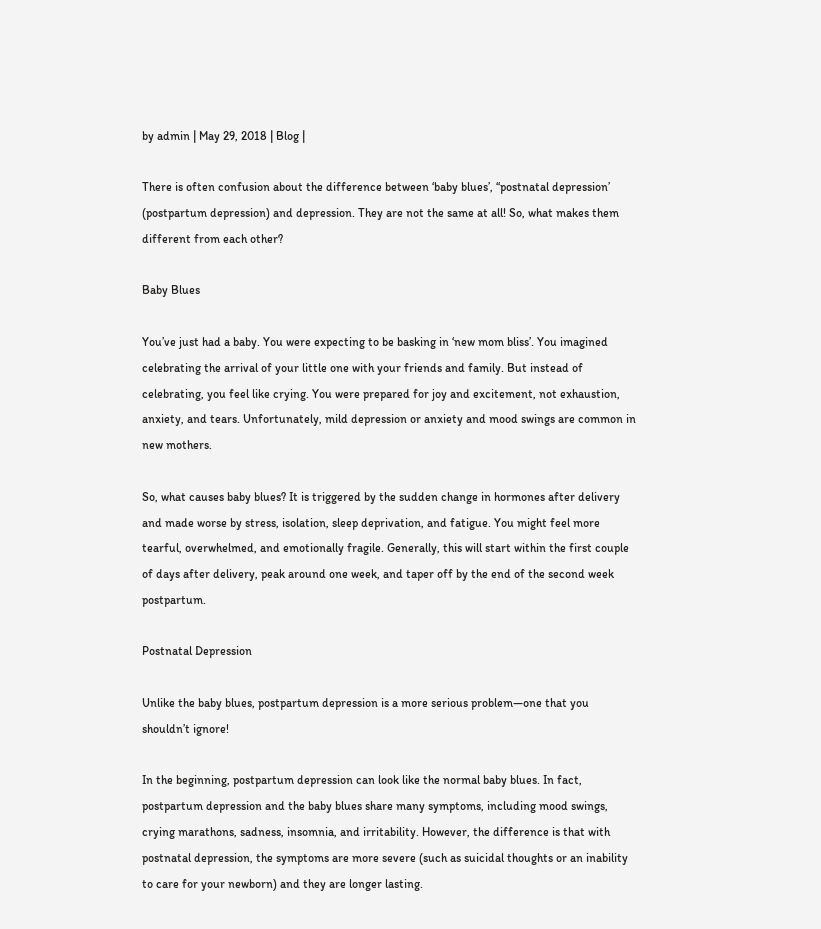by admin | May 29, 2018 | Blog |

There is often confusion about the difference between ‘baby blues’, ‘‘postnatal depression’ (postpartum depression) and depression. They are not the same at all! So, what makes them different from each other?

Baby Blues

You’ve just had a baby. You were expecting to be basking in ‘new mom bliss’. You imagined  celebrating the arrival of your little one with your friends and family. But instead of celebrating, you feel like crying. You were prepared for joy and excitement, not exhaustion, anxiety, and tears. Unfortunately, mild depression or anxiety and mood swings are common in new mothers.

So, what causes baby blues? It is triggered by the sudden change in hormones after delivery and made worse by stress, isolation, sleep deprivation, and fatigue. You might feel more tearful, overwhelmed, and emotionally fragile. Generally, this will start within the first couple of days after delivery, peak around one week, and taper off by the end of the second week postpartum.

Postnatal Depression

Unlike the baby blues, postpartum depression is a more serious problem—one that you shouldn’t ignore!

In the beginning, postpartum depression can look like the normal baby blues. In fact, postpartum depression and the baby blues share many symptoms, including mood swings, crying marathons, sadness, insomnia, and irritability. However, the difference is that with postnatal depression, the symptoms are more severe (such as suicidal thoughts or an inability to care for your newborn) and they are longer lasting.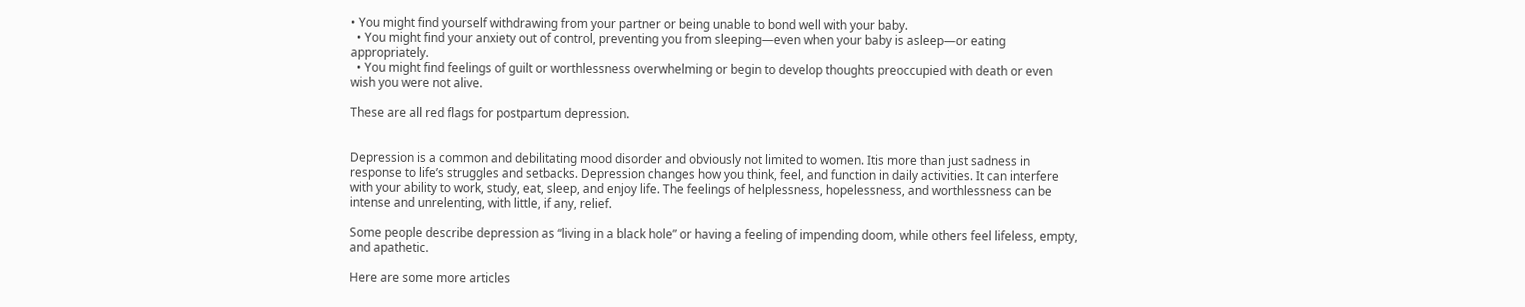• You might find yourself withdrawing from your partner or being unable to bond well with your baby.
  • You might find your anxiety out of control, preventing you from sleeping—even when your baby is asleep—or eating appropriately.
  • You might find feelings of guilt or worthlessness overwhelming or begin to develop thoughts preoccupied with death or even wish you were not alive.

These are all red flags for postpartum depression.


Depression is a common and debilitating mood disorder and obviously not limited to women. Itis more than just sadness in response to life’s struggles and setbacks. Depression changes how you think, feel, and function in daily activities. It can interfere with your ability to work, study, eat, sleep, and enjoy life. The feelings of helplessness, hopelessness, and worthlessness can be intense and unrelenting, with little, if any, relief.

Some people describe depression as “living in a black hole” or having a feeling of impending doom, while others feel lifeless, empty, and apathetic.

Here are some more articles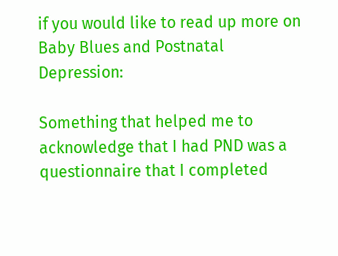if you would like to read up more on Baby Blues and Postnatal Depression:

Something that helped me to acknowledge that I had PND was a questionnaire that I completed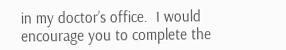in my doctor’s office.  I would encourage you to complete the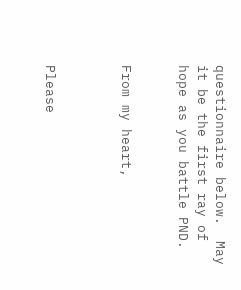questionnaire below.  May it be the first ray of hope as you battle PND.


From my heart,



Please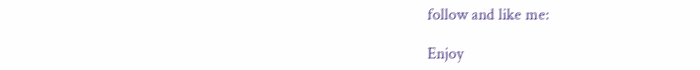follow and like me:

Enjoy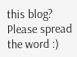this blog? Please spread the word :)